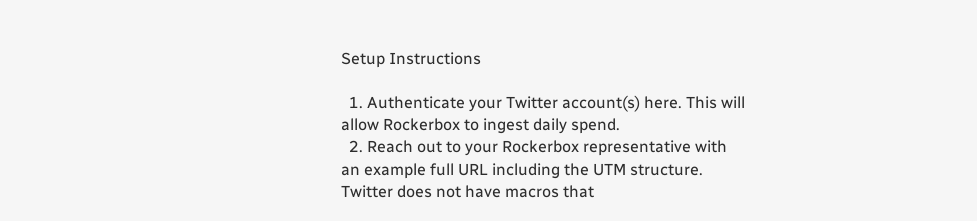Setup Instructions

  1. Authenticate your Twitter account(s) here. This will allow Rockerbox to ingest daily spend.
  2. Reach out to your Rockerbox representative with an example full URL including the UTM structure. Twitter does not have macros that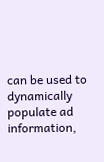can be used to dynamically populate ad information,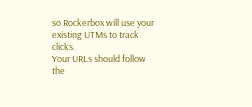so Rockerbox will use your existing UTMs to track clicks.
Your URLs should follow the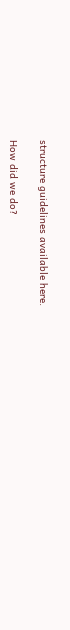structure guidelines available here.

How did we do?